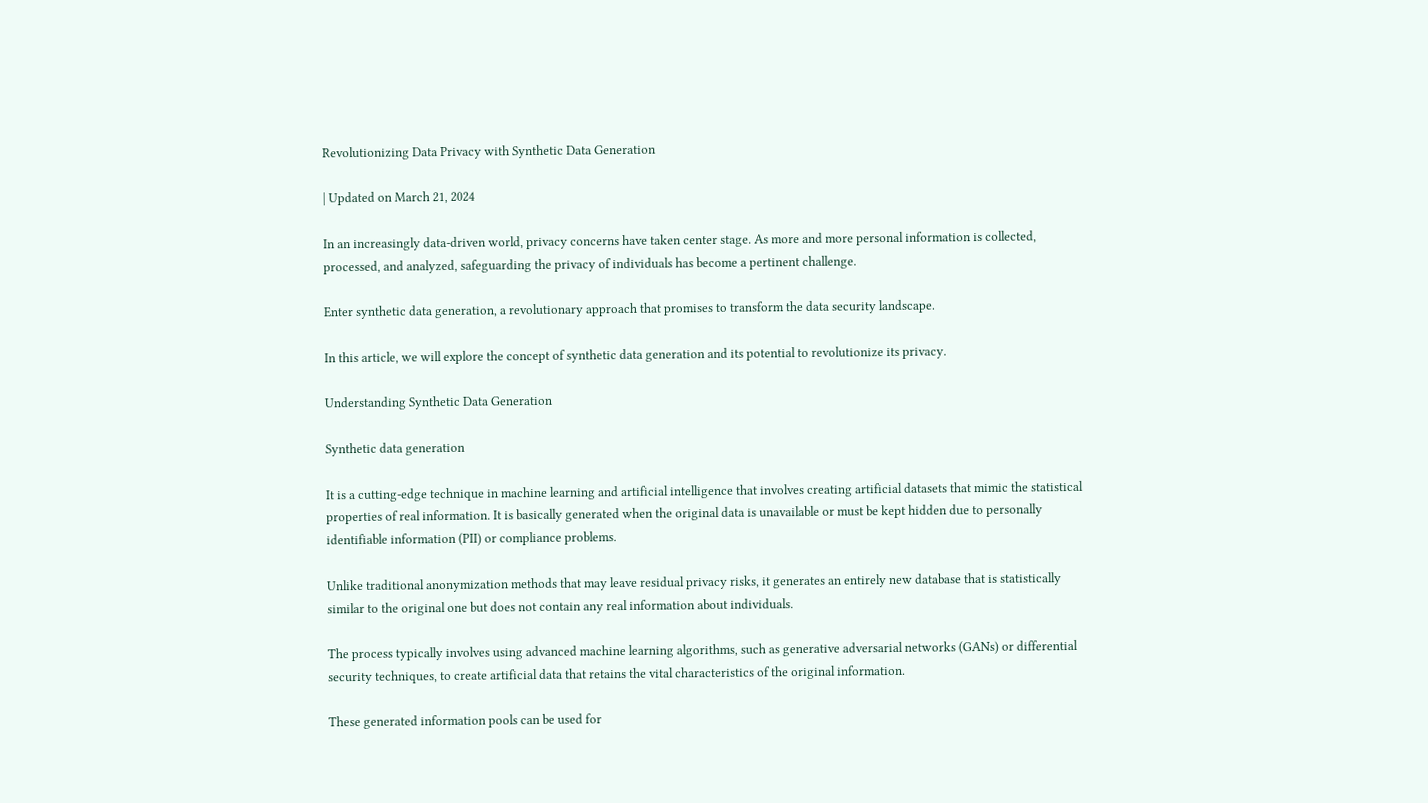Revolutionizing Data Privacy with Synthetic Data Generation

| Updated on March 21, 2024

In an increasingly data-driven world, privacy concerns have taken center stage. As more and more personal information is collected, processed, and analyzed, safeguarding the privacy of individuals has become a pertinent challenge.

Enter synthetic data generation, a revolutionary approach that promises to transform the data security landscape.

In this article, we will explore the concept of synthetic data generation and its potential to revolutionize its privacy.

Understanding Synthetic Data Generation

Synthetic data generation

It is a cutting-edge technique in machine learning and artificial intelligence that involves creating artificial datasets that mimic the statistical properties of real information. It is basically generated when the original data is unavailable or must be kept hidden due to personally identifiable information (PII) or compliance problems.

Unlike traditional anonymization methods that may leave residual privacy risks, it generates an entirely new database that is statistically similar to the original one but does not contain any real information about individuals.

The process typically involves using advanced machine learning algorithms, such as generative adversarial networks (GANs) or differential security techniques, to create artificial data that retains the vital characteristics of the original information.

These generated information pools can be used for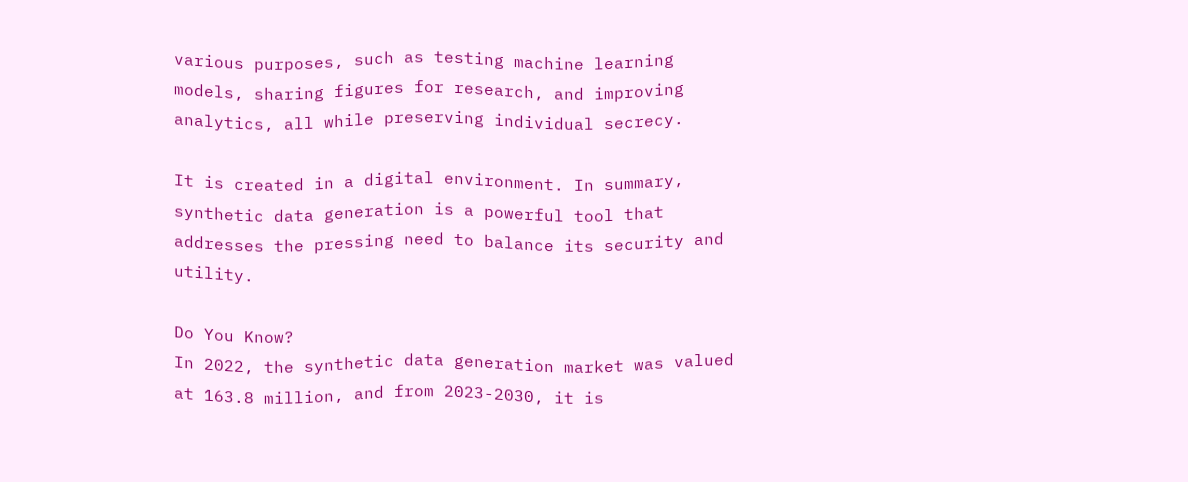various purposes, such as testing machine learning models, sharing figures for research, and improving analytics, all while preserving individual secrecy.

It is created in a digital environment. In summary, synthetic data generation is a powerful tool that addresses the pressing need to balance its security and utility.

Do You Know?
In 2022, the synthetic data generation market was valued at 163.8 million, and from 2023-2030, it is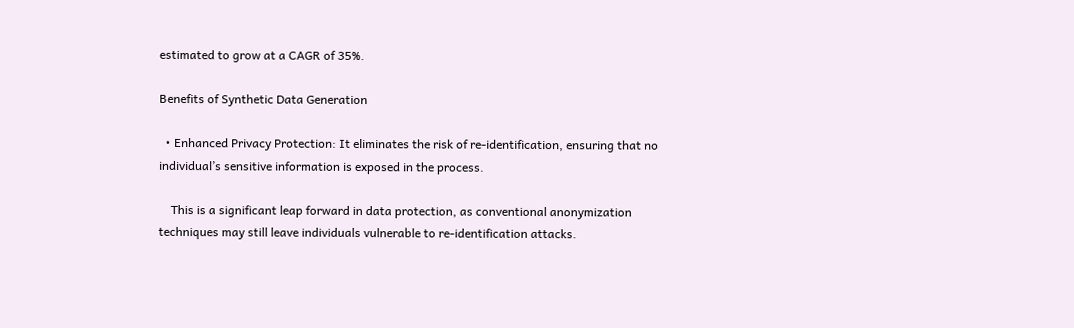estimated to grow at a CAGR of 35%.

Benefits of Synthetic Data Generation

  • Enhanced Privacy Protection: It eliminates the risk of re-identification, ensuring that no individual’s sensitive information is exposed in the process.

    This is a significant leap forward in data protection, as conventional anonymization techniques may still leave individuals vulnerable to re-identification attacks.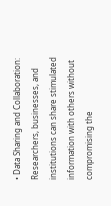• Data Sharing and Collaboration: Researchers, businesses, and institutions can share stimulated information with others without compromising the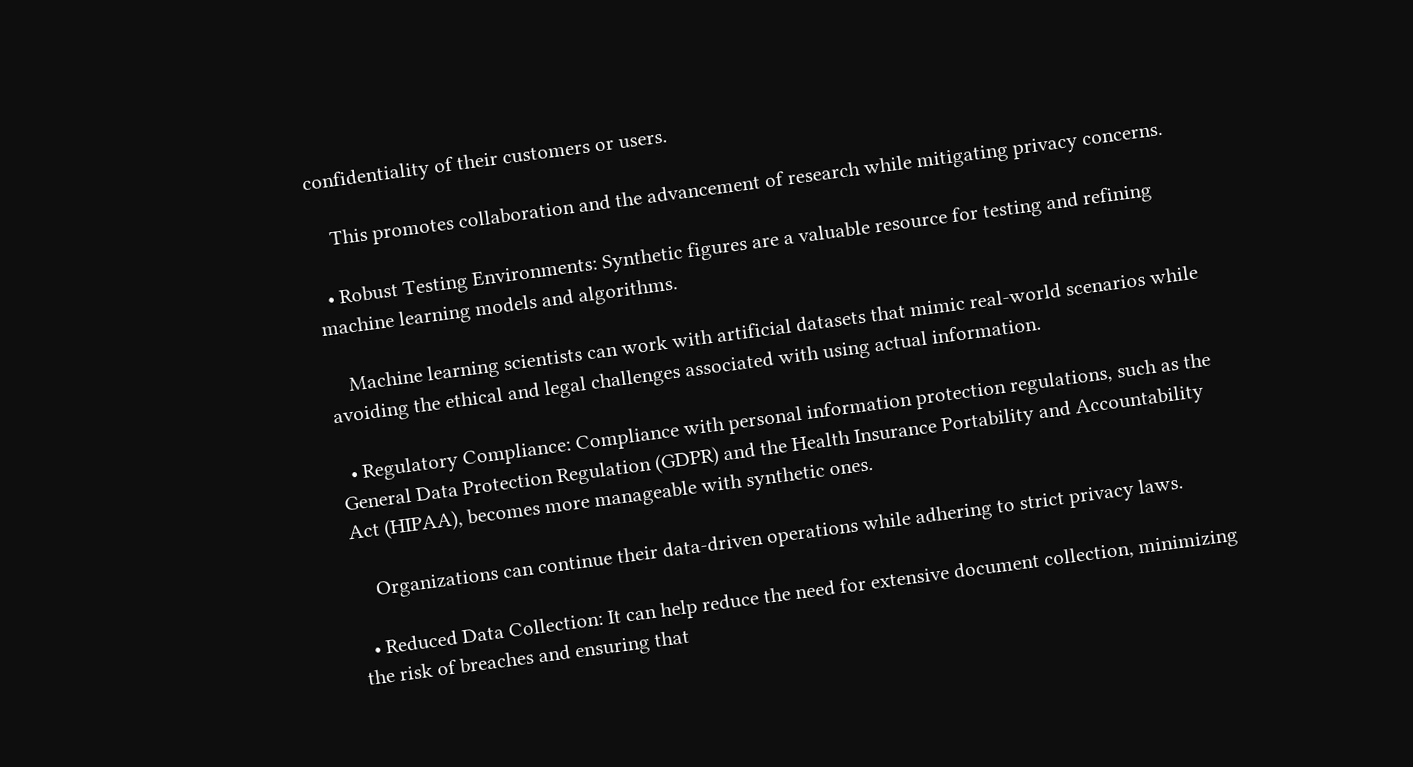confidentiality of their customers or users.

    This promotes collaboration and the advancement of research while mitigating privacy concerns.

  • Robust Testing Environments: Synthetic figures are a valuable resource for testing and refining machine learning models and algorithms.

    Machine learning scientists can work with artificial datasets that mimic real-world scenarios while avoiding the ethical and legal challenges associated with using actual information.

  • Regulatory Compliance: Compliance with personal information protection regulations, such as the General Data Protection Regulation (GDPR) and the Health Insurance Portability and Accountability Act (HIPAA), becomes more manageable with synthetic ones.

    Organizations can continue their data-driven operations while adhering to strict privacy laws.

  • Reduced Data Collection: It can help reduce the need for extensive document collection, minimizing the risk of breaches and ensuring that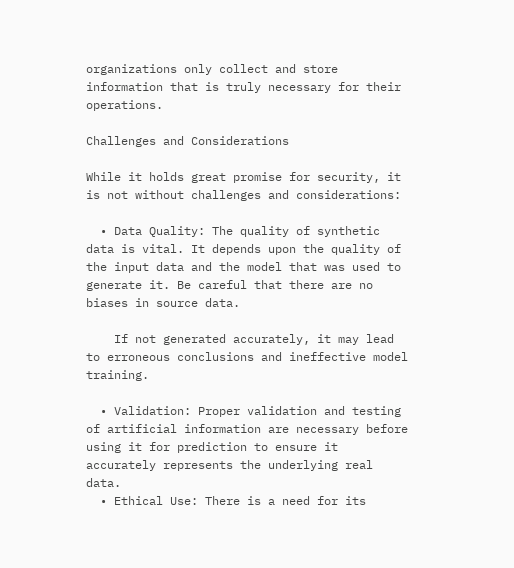organizations only collect and store information that is truly necessary for their operations.

Challenges and Considerations

While it holds great promise for security, it is not without challenges and considerations:

  • Data Quality: The quality of synthetic data is vital. It depends upon the quality of the input data and the model that was used to generate it. Be careful that there are no biases in source data.

    If not generated accurately, it may lead to erroneous conclusions and ineffective model training.

  • Validation: Proper validation and testing of artificial information are necessary before using it for prediction to ensure it accurately represents the underlying real data.
  • Ethical Use: There is a need for its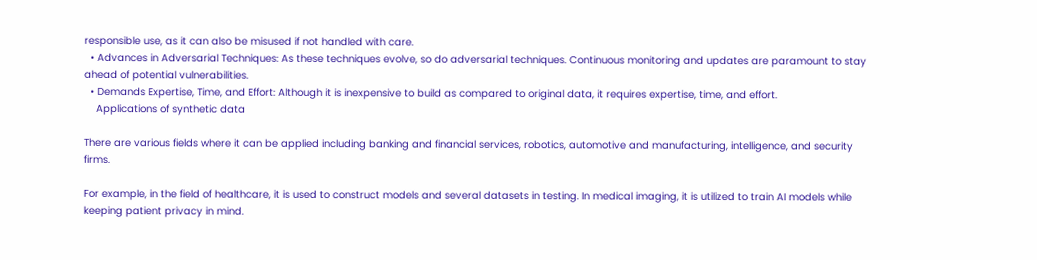responsible use, as it can also be misused if not handled with care.
  • Advances in Adversarial Techniques: As these techniques evolve, so do adversarial techniques. Continuous monitoring and updates are paramount to stay ahead of potential vulnerabilities.
  • Demands Expertise, Time, and Effort: Although it is inexpensive to build as compared to original data, it requires expertise, time, and effort.
    Applications of synthetic data

There are various fields where it can be applied including banking and financial services, robotics, automotive and manufacturing, intelligence, and security firms.

For example, in the field of healthcare, it is used to construct models and several datasets in testing. In medical imaging, it is utilized to train AI models while keeping patient privacy in mind.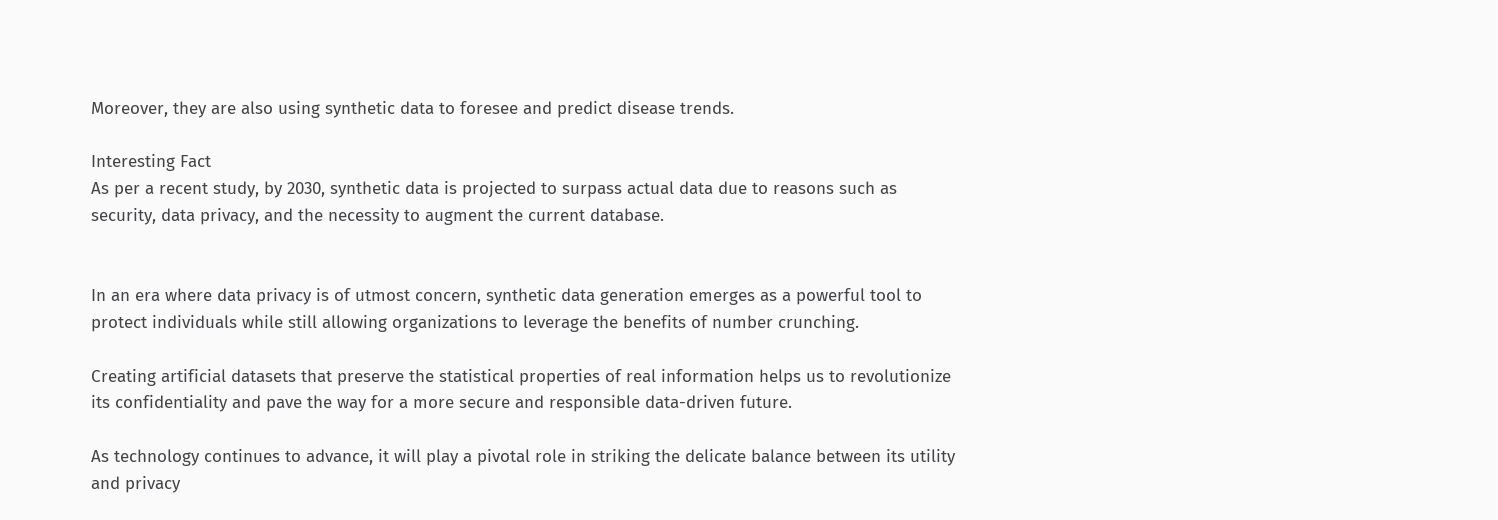Moreover, they are also using synthetic data to foresee and predict disease trends.

Interesting Fact
As per a recent study, by 2030, synthetic data is projected to surpass actual data due to reasons such as security, data privacy, and the necessity to augment the current database.


In an era where data privacy is of utmost concern, synthetic data generation emerges as a powerful tool to protect individuals while still allowing organizations to leverage the benefits of number crunching.

Creating artificial datasets that preserve the statistical properties of real information helps us to revolutionize its confidentiality and pave the way for a more secure and responsible data-driven future.

As technology continues to advance, it will play a pivotal role in striking the delicate balance between its utility and privacy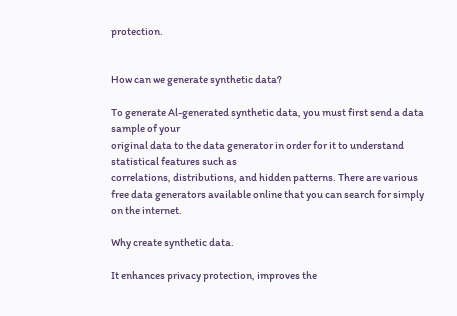protection.


How can we generate synthetic data?

To generate Al-generated synthetic data, you must first send a data sample of your
original data to the data generator in order for it to understand statistical features such as
correlations, distributions, and hidden patterns. There are various free data generators available online that you can search for simply on the internet.

Why create synthetic data.

It enhances privacy protection, improves the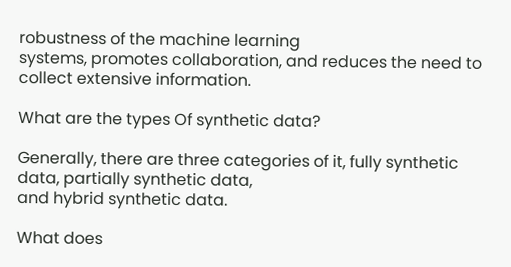robustness of the machine learning
systems, promotes collaboration, and reduces the need to collect extensive information.

What are the types Of synthetic data?

Generally, there are three categories of it, fully synthetic data, partially synthetic data,
and hybrid synthetic data.

What does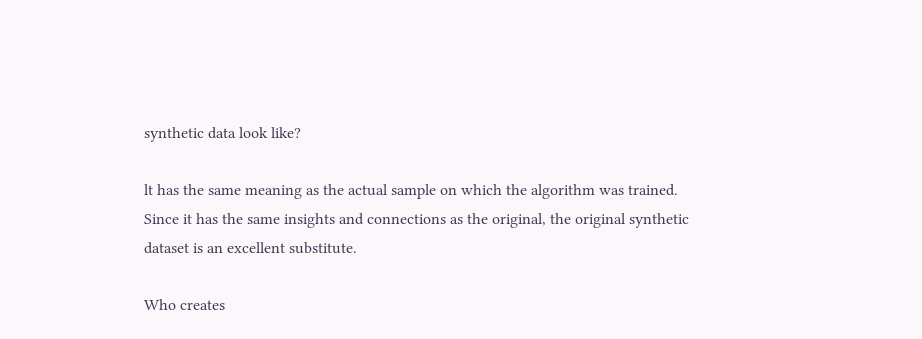synthetic data look like?

lt has the same meaning as the actual sample on which the algorithm was trained.
Since it has the same insights and connections as the original, the original synthetic
dataset is an excellent substitute.

Who creates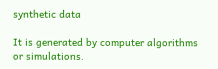synthetic data

It is generated by computer algorithms or simulations.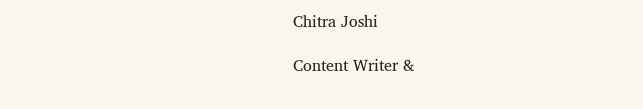Chitra Joshi

Content Writer &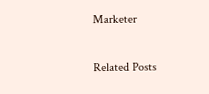Marketer

Related Posts